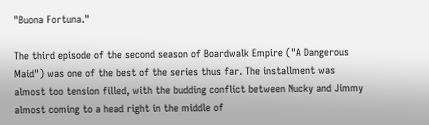"Buona Fortuna."

The third episode of the second season of Boardwalk Empire ("A Dangerous Maid") was one of the best of the series thus far. The installment was almost too tension filled, with the budding conflict between Nucky and Jimmy almost coming to a head right in the middle of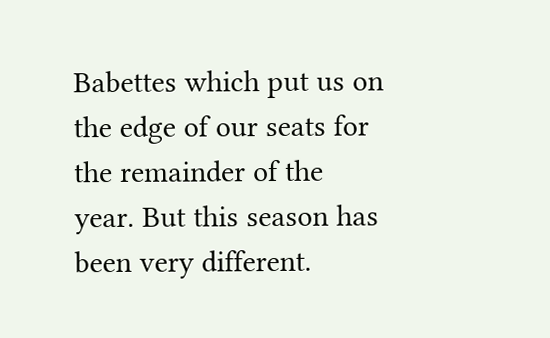Babettes which put us on the edge of our seats for the remainder of the year. But this season has been very different.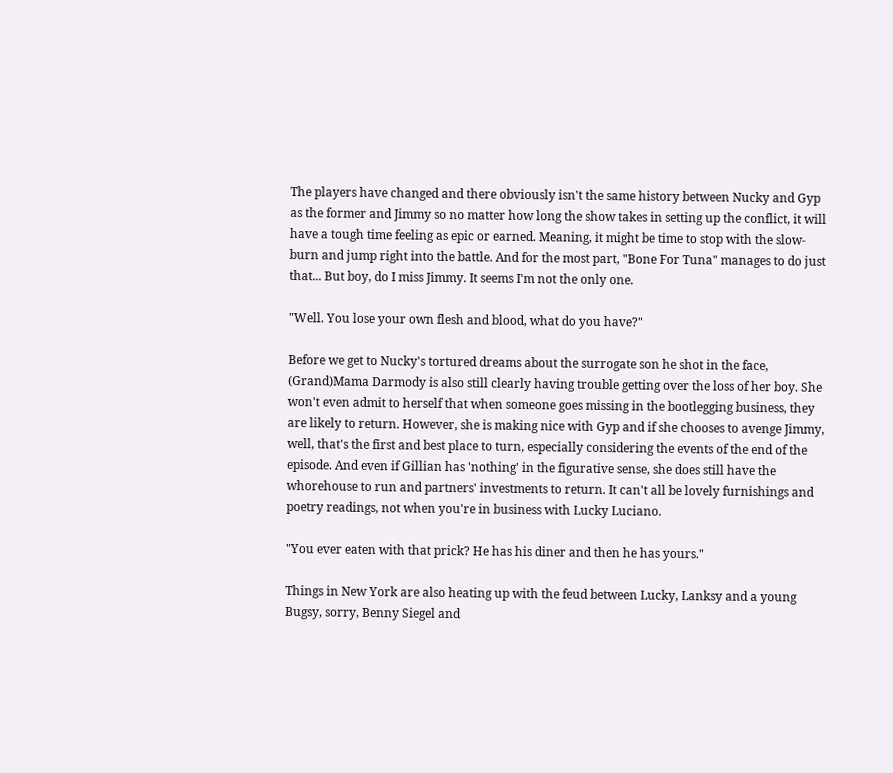The players have changed and there obviously isn't the same history between Nucky and Gyp as the former and Jimmy so no matter how long the show takes in setting up the conflict, it will have a tough time feeling as epic or earned. Meaning, it might be time to stop with the slow-burn and jump right into the battle. And for the most part, "Bone For Tuna" manages to do just that... But boy, do I miss Jimmy. It seems I'm not the only one.

"Well. You lose your own flesh and blood, what do you have?"

Before we get to Nucky's tortured dreams about the surrogate son he shot in the face, (Grand)Mama Darmody is also still clearly having trouble getting over the loss of her boy. She won't even admit to herself that when someone goes missing in the bootlegging business, they are likely to return. However, she is making nice with Gyp and if she chooses to avenge Jimmy, well, that's the first and best place to turn, especially considering the events of the end of the episode. And even if Gillian has 'nothing' in the figurative sense, she does still have the whorehouse to run and partners' investments to return. It can't all be lovely furnishings and poetry readings, not when you're in business with Lucky Luciano.

"You ever eaten with that prick? He has his diner and then he has yours."

Things in New York are also heating up with the feud between Lucky, Lanksy and a young Bugsy, sorry, Benny Siegel and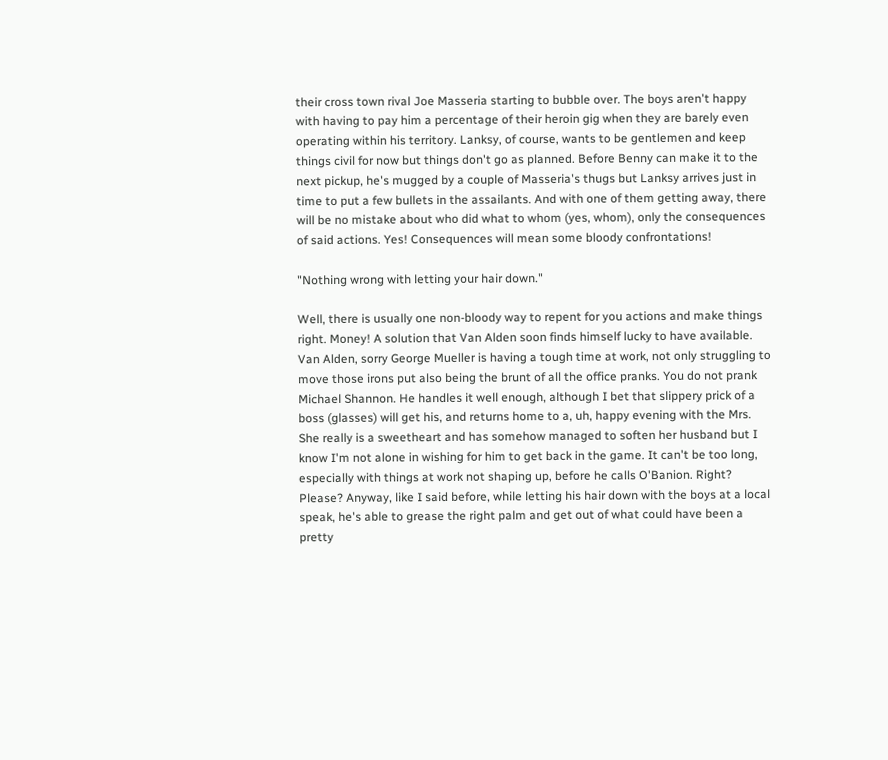their cross town rival Joe Masseria starting to bubble over. The boys aren't happy with having to pay him a percentage of their heroin gig when they are barely even operating within his territory. Lanksy, of course, wants to be gentlemen and keep things civil for now but things don't go as planned. Before Benny can make it to the next pickup, he's mugged by a couple of Masseria's thugs but Lanksy arrives just in time to put a few bullets in the assailants. And with one of them getting away, there will be no mistake about who did what to whom (yes, whom), only the consequences of said actions. Yes! Consequences will mean some bloody confrontations!

"Nothing wrong with letting your hair down."

Well, there is usually one non-bloody way to repent for you actions and make things right. Money! A solution that Van Alden soon finds himself lucky to have available. Van Alden, sorry George Mueller is having a tough time at work, not only struggling to move those irons put also being the brunt of all the office pranks. You do not prank Michael Shannon. He handles it well enough, although I bet that slippery prick of a boss (glasses) will get his, and returns home to a, uh, happy evening with the Mrs. She really is a sweetheart and has somehow managed to soften her husband but I know I'm not alone in wishing for him to get back in the game. It can't be too long, especially with things at work not shaping up, before he calls O'Banion. Right? Please? Anyway, like I said before, while letting his hair down with the boys at a local speak, he's able to grease the right palm and get out of what could have been a pretty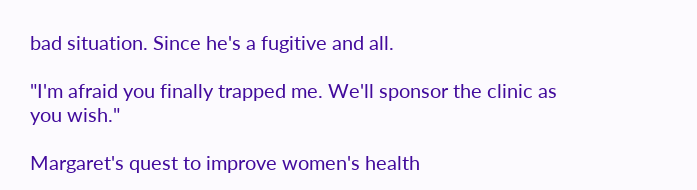bad situation. Since he's a fugitive and all.

"I'm afraid you finally trapped me. We'll sponsor the clinic as you wish."

Margaret's quest to improve women's health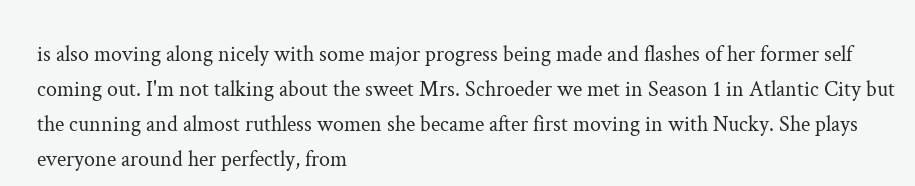is also moving along nicely with some major progress being made and flashes of her former self coming out. I'm not talking about the sweet Mrs. Schroeder we met in Season 1 in Atlantic City but the cunning and almost ruthless women she became after first moving in with Nucky. She plays everyone around her perfectly, from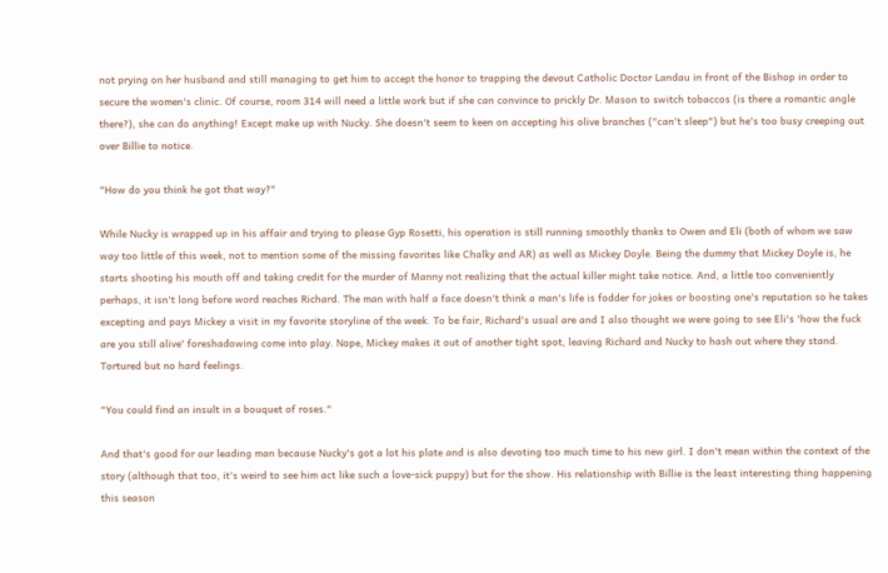not prying on her husband and still managing to get him to accept the honor to trapping the devout Catholic Doctor Landau in front of the Bishop in order to secure the women's clinic. Of course, room 314 will need a little work but if she can convince to prickly Dr. Mason to switch tobaccos (is there a romantic angle there?), she can do anything! Except make up with Nucky. She doesn't seem to keen on accepting his olive branches ("can't sleep") but he's too busy creeping out over Billie to notice.

"How do you think he got that way?"

While Nucky is wrapped up in his affair and trying to please Gyp Rosetti, his operation is still running smoothly thanks to Owen and Eli (both of whom we saw way too little of this week, not to mention some of the missing favorites like Chalky and AR) as well as Mickey Doyle. Being the dummy that Mickey Doyle is, he starts shooting his mouth off and taking credit for the murder of Manny not realizing that the actual killer might take notice. And, a little too conveniently perhaps, it isn't long before word reaches Richard. The man with half a face doesn't think a man's life is fodder for jokes or boosting one's reputation so he takes excepting and pays Mickey a visit in my favorite storyline of the week. To be fair, Richard's usual are and I also thought we were going to see Eli's 'how the fuck are you still alive' foreshadowing come into play. Nope, Mickey makes it out of another tight spot, leaving Richard and Nucky to hash out where they stand. Tortured but no hard feelings.

"You could find an insult in a bouquet of roses."

And that's good for our leading man because Nucky's got a lot his plate and is also devoting too much time to his new girl. I don't mean within the context of the story (although that too, it's weird to see him act like such a love-sick puppy) but for the show. His relationship with Billie is the least interesting thing happening this season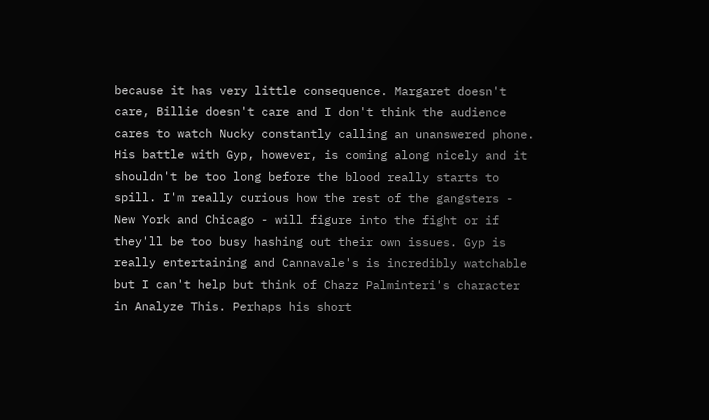because it has very little consequence. Margaret doesn't care, Billie doesn't care and I don't think the audience cares to watch Nucky constantly calling an unanswered phone. His battle with Gyp, however, is coming along nicely and it shouldn't be too long before the blood really starts to spill. I'm really curious how the rest of the gangsters - New York and Chicago - will figure into the fight or if they'll be too busy hashing out their own issues. Gyp is really entertaining and Cannavale's is incredibly watchable but I can't help but think of Chazz Palminteri's character in Analyze This. Perhaps his short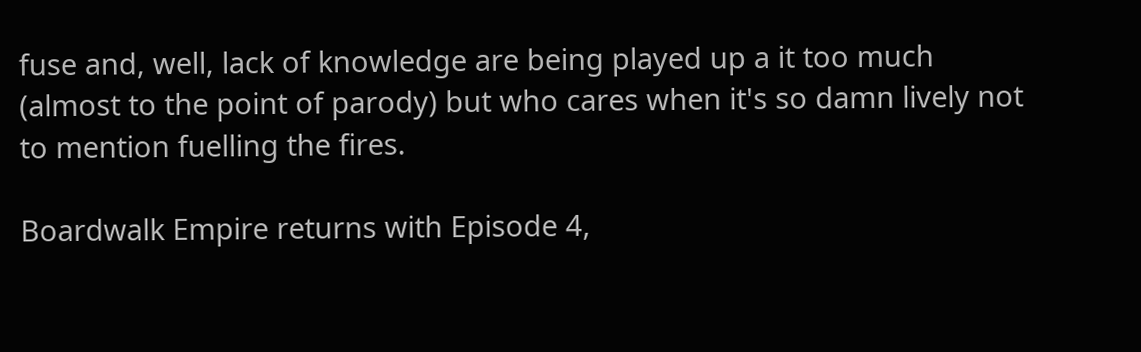fuse and, well, lack of knowledge are being played up a it too much (almost to the point of parody) but who cares when it's so damn lively not to mention fuelling the fires.

Boardwalk Empire returns with Episode 4,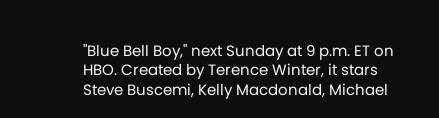"Blue Bell Boy," next Sunday at 9 p.m. ET on HBO. Created by Terence Winter, it stars Steve Buscemi, Kelly Macdonald, Michael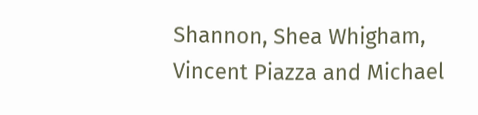Shannon, Shea Whigham, Vincent Piazza and Michael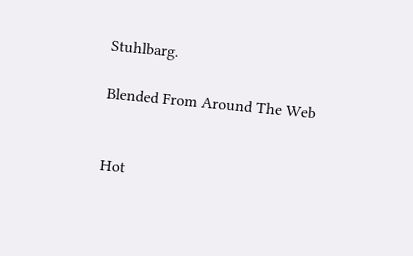Stuhlbarg.

Blended From Around The Web


Hot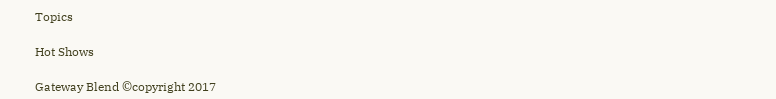Topics

Hot Shows

Gateway Blend ©copyright 2017